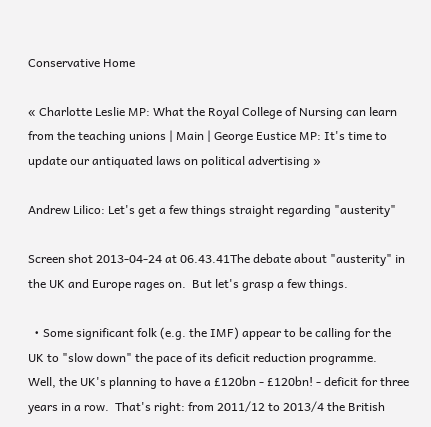Conservative Home

« Charlotte Leslie MP: What the Royal College of Nursing can learn from the teaching unions | Main | George Eustice MP: It's time to update our antiquated laws on political advertising »

Andrew Lilico: Let's get a few things straight regarding "austerity"

Screen shot 2013-04-24 at 06.43.41The debate about "austerity" in the UK and Europe rages on.  But let's grasp a few things.

  • Some significant folk (e.g. the IMF) appear to be calling for the UK to "slow down" the pace of its deficit reduction programme.  Well, the UK's planning to have a £120bn - £120bn! - deficit for three years in a row.  That's right: from 2011/12 to 2013/4 the British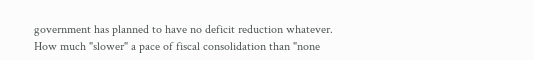government has planned to have no deficit reduction whatever.  How much "slower" a pace of fiscal consolidation than "none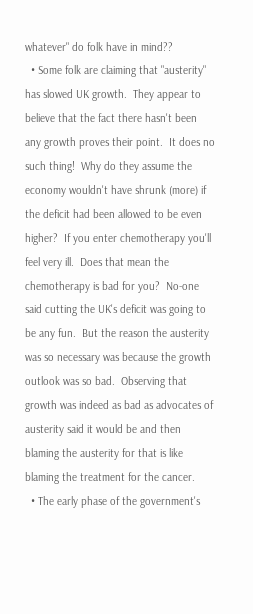whatever" do folk have in mind??
  • Some folk are claiming that "austerity" has slowed UK growth.  They appear to believe that the fact there hasn't been any growth proves their point.  It does no such thing!  Why do they assume the economy wouldn't have shrunk (more) if the deficit had been allowed to be even higher?  If you enter chemotherapy you'll feel very ill.  Does that mean the chemotherapy is bad for you?  No-one said cutting the UK's deficit was going to be any fun.  But the reason the austerity was so necessary was because the growth outlook was so bad.  Observing that growth was indeed as bad as advocates of austerity said it would be and then blaming the austerity for that is like blaming the treatment for the cancer.
  • The early phase of the government's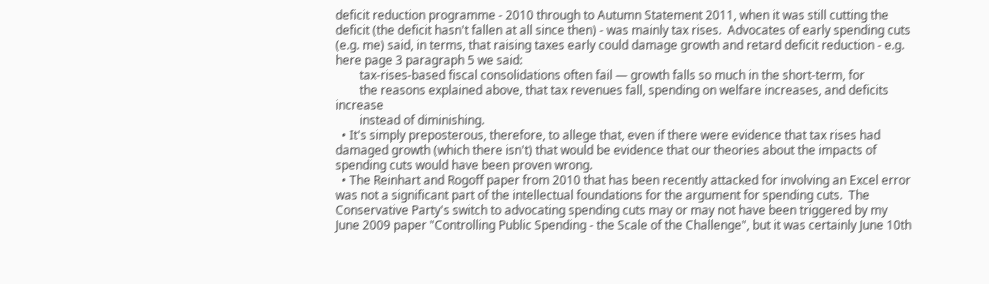deficit reduction programme - 2010 through to Autumn Statement 2011, when it was still cutting the deficit (the deficit hasn't fallen at all since then) - was mainly tax rises.  Advocates of early spending cuts (e.g. me) said, in terms, that raising taxes early could damage growth and retard deficit reduction - e.g. here page 3 paragraph 5 we said:
        tax-rises-based fiscal consolidations often fail — growth falls so much in the short-term, for
        the reasons explained above, that tax revenues fall, spending on welfare increases, and deficits increase
        instead of diminishing.
  • It's simply preposterous, therefore, to allege that, even if there were evidence that tax rises had damaged growth (which there isn't) that would be evidence that our theories about the impacts of spending cuts would have been proven wrong.
  • The Reinhart and Rogoff paper from 2010 that has been recently attacked for involving an Excel error was not a significant part of the intellectual foundations for the argument for spending cuts.  The Conservative Party's switch to advocating spending cuts may or may not have been triggered by my June 2009 paper "Controlling Public Spending - the Scale of the Challenge", but it was certainly June 10th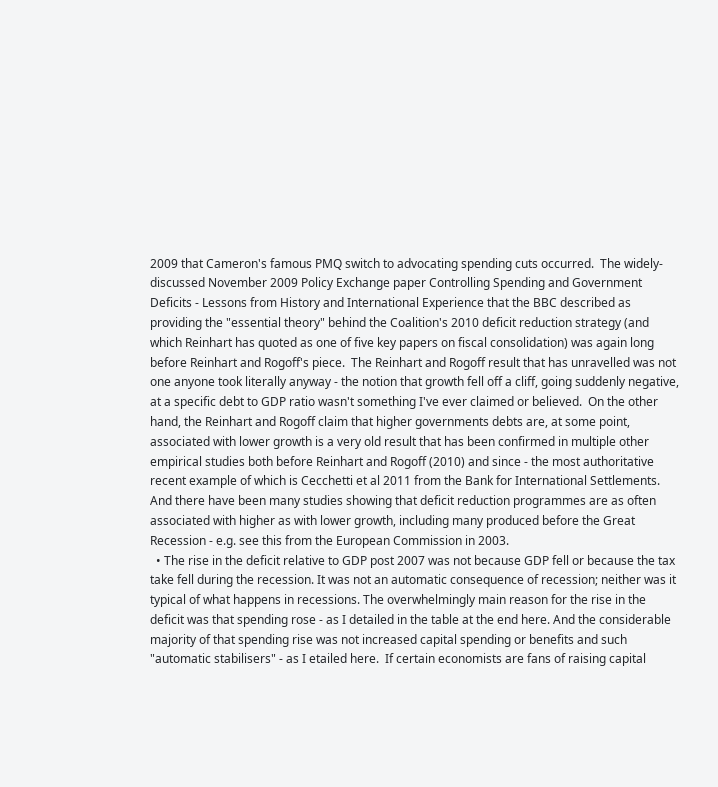2009 that Cameron's famous PMQ switch to advocating spending cuts occurred.  The widely-discussed November 2009 Policy Exchange paper Controlling Spending and Government Deficits - Lessons from History and International Experience that the BBC described as providing the "essential theory" behind the Coalition's 2010 deficit reduction strategy (and which Reinhart has quoted as one of five key papers on fiscal consolidation) was again long before Reinhart and Rogoff's piece.  The Reinhart and Rogoff result that has unravelled was not one anyone took literally anyway - the notion that growth fell off a cliff, going suddenly negative, at a specific debt to GDP ratio wasn't something I've ever claimed or believed.  On the other hand, the Reinhart and Rogoff claim that higher governments debts are, at some point, associated with lower growth is a very old result that has been confirmed in multiple other empirical studies both before Reinhart and Rogoff (2010) and since - the most authoritative recent example of which is Cecchetti et al 2011 from the Bank for International Settlements.  And there have been many studies showing that deficit reduction programmes are as often associated with higher as with lower growth, including many produced before the Great Recession - e.g. see this from the European Commission in 2003.
  • The rise in the deficit relative to GDP post 2007 was not because GDP fell or because the tax take fell during the recession. It was not an automatic consequence of recession; neither was it typical of what happens in recessions. The overwhelmingly main reason for the rise in the deficit was that spending rose - as I detailed in the table at the end here. And the considerable majority of that spending rise was not increased capital spending or benefits and such "automatic stabilisers" - as I etailed here.  If certain economists are fans of raising capital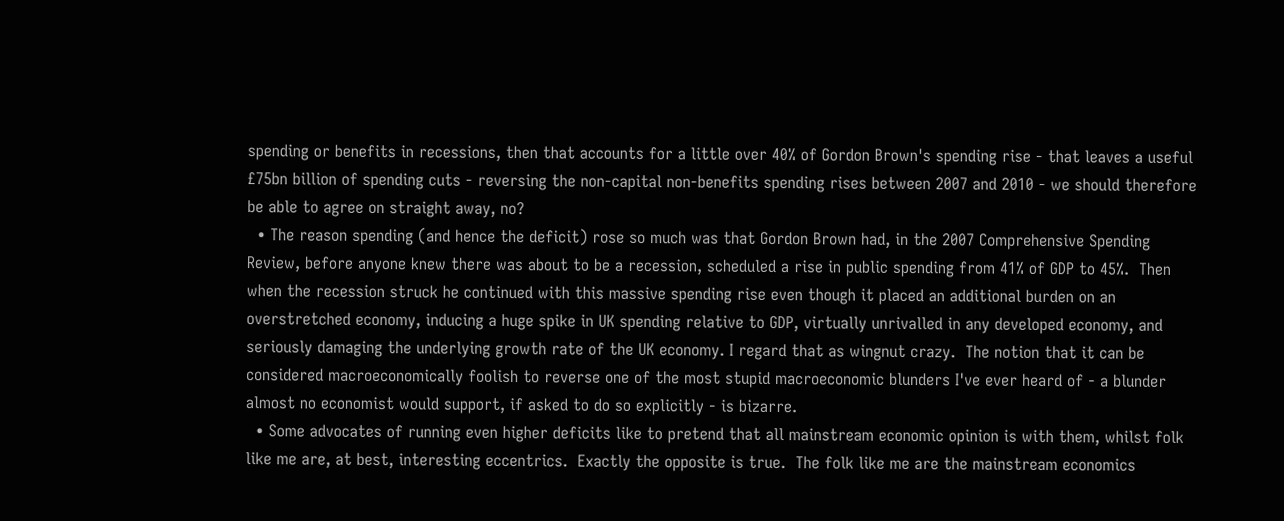spending or benefits in recessions, then that accounts for a little over 40% of Gordon Brown's spending rise - that leaves a useful £75bn billion of spending cuts - reversing the non-capital non-benefits spending rises between 2007 and 2010 - we should therefore be able to agree on straight away, no?
  • The reason spending (and hence the deficit) rose so much was that Gordon Brown had, in the 2007 Comprehensive Spending Review, before anyone knew there was about to be a recession, scheduled a rise in public spending from 41% of GDP to 45%.  Then when the recession struck he continued with this massive spending rise even though it placed an additional burden on an overstretched economy, inducing a huge spike in UK spending relative to GDP, virtually unrivalled in any developed economy, and seriously damaging the underlying growth rate of the UK economy. I regard that as wingnut crazy.  The notion that it can be considered macroeconomically foolish to reverse one of the most stupid macroeconomic blunders I've ever heard of - a blunder almost no economist would support, if asked to do so explicitly - is bizarre.
  • Some advocates of running even higher deficits like to pretend that all mainstream economic opinion is with them, whilst folk like me are, at best, interesting eccentrics.  Exactly the opposite is true.  The folk like me are the mainstream economics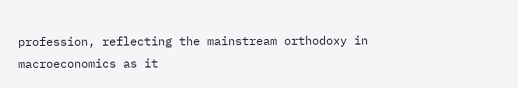profession, reflecting the mainstream orthodoxy in macroeconomics as it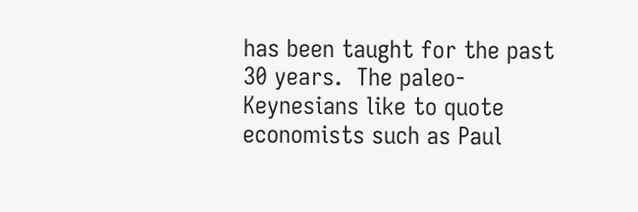has been taught for the past 30 years.  The paleo-Keynesians like to quote economists such as Paul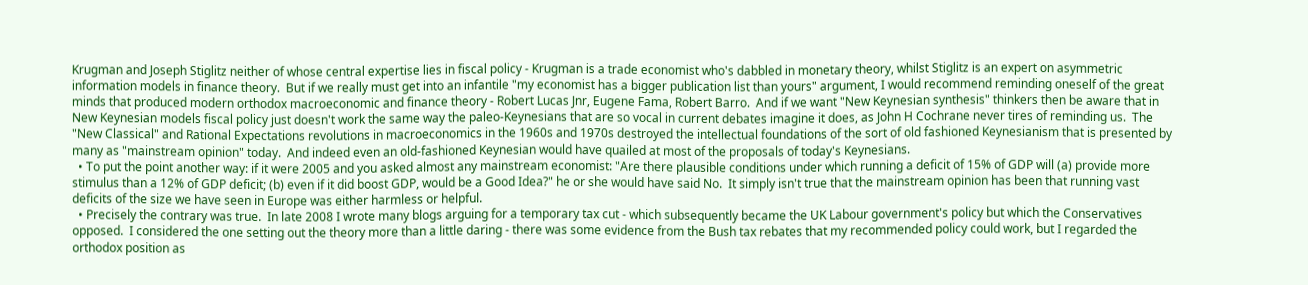Krugman and Joseph Stiglitz neither of whose central expertise lies in fiscal policy - Krugman is a trade economist who's dabbled in monetary theory, whilst Stiglitz is an expert on asymmetric information models in finance theory.  But if we really must get into an infantile "my economist has a bigger publication list than yours" argument, I would recommend reminding oneself of the great minds that produced modern orthodox macroeconomic and finance theory - Robert Lucas Jnr, Eugene Fama, Robert Barro.  And if we want "New Keynesian synthesis" thinkers then be aware that in New Keynesian models fiscal policy just doesn't work the same way the paleo-Keynesians that are so vocal in current debates imagine it does, as John H Cochrane never tires of reminding us.  The "New Classical" and Rational Expectations revolutions in macroeconomics in the 1960s and 1970s destroyed the intellectual foundations of the sort of old fashioned Keynesianism that is presented by many as "mainstream opinion" today.  And indeed even an old-fashioned Keynesian would have quailed at most of the proposals of today's Keynesians.
  • To put the point another way: if it were 2005 and you asked almost any mainstream economist: "Are there plausible conditions under which running a deficit of 15% of GDP will (a) provide more stimulus than a 12% of GDP deficit; (b) even if it did boost GDP, would be a Good Idea?" he or she would have said No.  It simply isn't true that the mainstream opinion has been that running vast deficits of the size we have seen in Europe was either harmless or helpful.
  • Precisely the contrary was true.  In late 2008 I wrote many blogs arguing for a temporary tax cut - which subsequently became the UK Labour government's policy but which the Conservatives opposed.  I considered the one setting out the theory more than a little daring - there was some evidence from the Bush tax rebates that my recommended policy could work, but I regarded the orthodox position as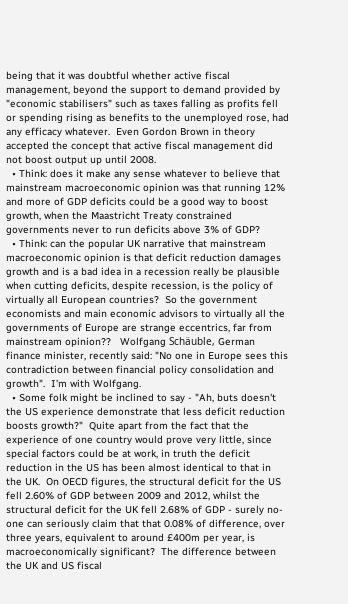being that it was doubtful whether active fiscal management, beyond the support to demand provided by "economic stabilisers" such as taxes falling as profits fell or spending rising as benefits to the unemployed rose, had any efficacy whatever.  Even Gordon Brown in theory accepted the concept that active fiscal management did not boost output up until 2008.
  • Think: does it make any sense whatever to believe that mainstream macroeconomic opinion was that running 12% and more of GDP deficits could be a good way to boost growth, when the Maastricht Treaty constrained governments never to run deficits above 3% of GDP?
  • Think: can the popular UK narrative that mainstream macroeconomic opinion is that deficit reduction damages growth and is a bad idea in a recession really be plausible when cutting deficits, despite recession, is the policy of virtually all European countries?  So the government economists and main economic advisors to virtually all the governments of Europe are strange eccentrics, far from mainstream opinion??   Wolfgang Schäuble, German finance minister, recently said: "No one in Europe sees this contradiction between financial policy consolidation and growth".  I'm with Wolfgang.
  • Some folk might be inclined to say - "Ah, buts doesn't the US experience demonstrate that less deficit reduction boosts growth?"  Quite apart from the fact that the experience of one country would prove very little, since special factors could be at work, in truth the deficit reduction in the US has been almost identical to that in the UK.  On OECD figures, the structural deficit for the US fell 2.60% of GDP between 2009 and 2012, whilst the structural deficit for the UK fell 2.68% of GDP - surely no-one can seriously claim that that 0.08% of difference, over three years, equivalent to around £400m per year, is macroeconomically significant?  The difference between the UK and US fiscal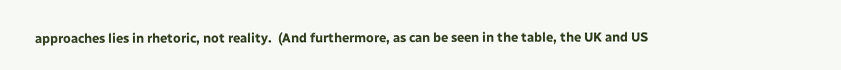approaches lies in rhetoric, not reality.  (And furthermore, as can be seen in the table, the UK and US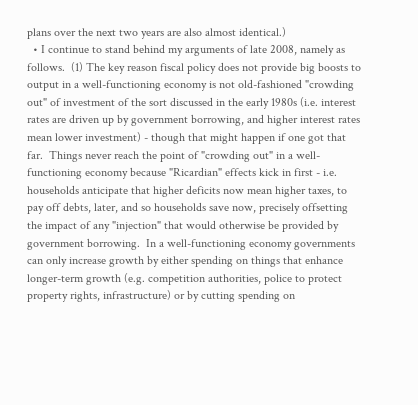plans over the next two years are also almost identical.)
  • I continue to stand behind my arguments of late 2008, namely as follows.  (1) The key reason fiscal policy does not provide big boosts to output in a well-functioning economy is not old-fashioned "crowding out" of investment of the sort discussed in the early 1980s (i.e. interest rates are driven up by government borrowing, and higher interest rates mean lower investment) - though that might happen if one got that far.  Things never reach the point of "crowding out" in a well-functioning economy because "Ricardian" effects kick in first - i.e. households anticipate that higher deficits now mean higher taxes, to pay off debts, later, and so households save now, precisely offsetting the impact of any "injection" that would otherwise be provided by government borrowing.  In a well-functioning economy governments can only increase growth by either spending on things that enhance longer-term growth (e.g. competition authorities, police to protect property rights, infrastructure) or by cutting spending on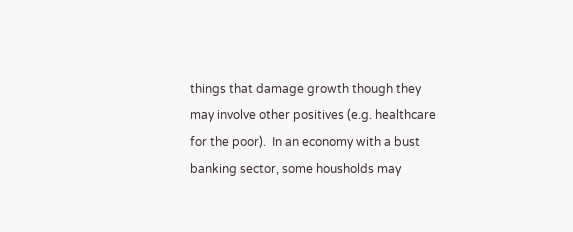things that damage growth though they may involve other positives (e.g. healthcare for the poor).  In an economy with a bust banking sector, some housholds may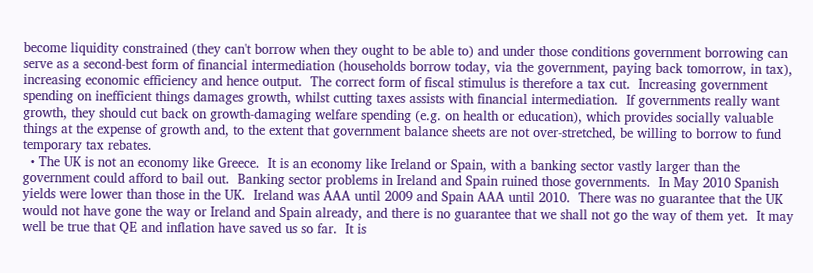become liquidity constrained (they can't borrow when they ought to be able to) and under those conditions government borrowing can serve as a second-best form of financial intermediation (households borrow today, via the government, paying back tomorrow, in tax), increasing economic efficiency and hence output.  The correct form of fiscal stimulus is therefore a tax cut.  Increasing government spending on inefficient things damages growth, whilst cutting taxes assists with financial intermediation.  If governments really want growth, they should cut back on growth-damaging welfare spending (e.g. on health or education), which provides socially valuable things at the expense of growth and, to the extent that government balance sheets are not over-stretched, be willing to borrow to fund temporary tax rebates.
  • The UK is not an economy like Greece.  It is an economy like Ireland or Spain, with a banking sector vastly larger than the government could afford to bail out.  Banking sector problems in Ireland and Spain ruined those governments.  In May 2010 Spanish yields were lower than those in the UK.  Ireland was AAA until 2009 and Spain AAA until 2010.  There was no guarantee that the UK would not have gone the way or Ireland and Spain already, and there is no guarantee that we shall not go the way of them yet.  It may well be true that QE and inflation have saved us so far.  It is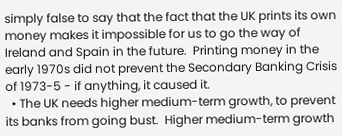simply false to say that the fact that the UK prints its own money makes it impossible for us to go the way of Ireland and Spain in the future.  Printing money in the early 1970s did not prevent the Secondary Banking Crisis of 1973-5 - if anything, it caused it.
  • The UK needs higher medium-term growth, to prevent its banks from going bust.  Higher medium-term growth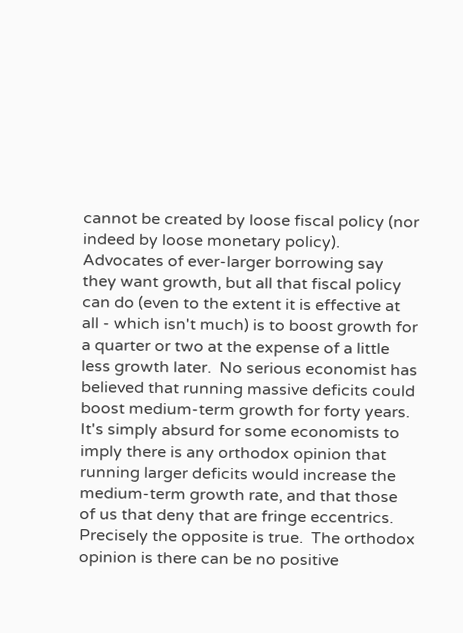cannot be created by loose fiscal policy (nor indeed by loose monetary policy).  Advocates of ever-larger borrowing say they want growth, but all that fiscal policy can do (even to the extent it is effective at all - which isn't much) is to boost growth for a quarter or two at the expense of a little less growth later.  No serious economist has believed that running massive deficits could boost medium-term growth for forty years.  It's simply absurd for some economists to imply there is any orthodox opinion that running larger deficits would increase the medium-term growth rate, and that those of us that deny that are fringe eccentrics.  Precisely the opposite is true.  The orthodox opinion is there can be no positive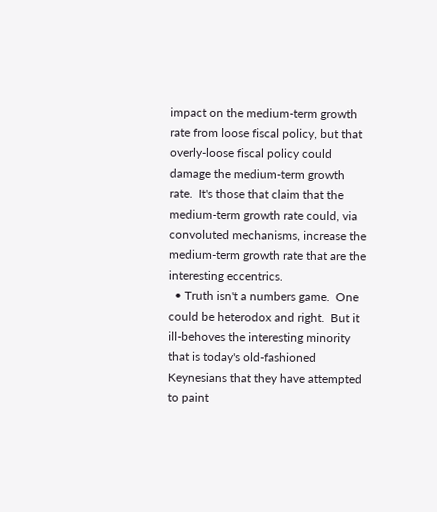impact on the medium-term growth rate from loose fiscal policy, but that overly-loose fiscal policy could damage the medium-term growth rate.  It's those that claim that the medium-term growth rate could, via convoluted mechanisms, increase the medium-term growth rate that are the interesting eccentrics.
  • Truth isn't a numbers game.  One could be heterodox and right.  But it ill-behoves the interesting minority that is today's old-fashioned Keynesians that they have attempted to paint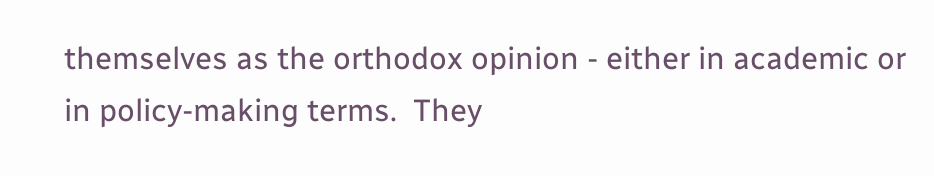themselves as the orthodox opinion - either in academic or in policy-making terms.  They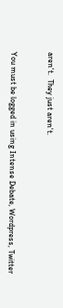aren't.  They just aren't.


You must be logged in using Intense Debate, Wordpress, Twitter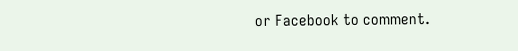or Facebook to comment.